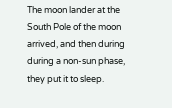The moon lander at the South Pole of the moon arrived, and then during during a non-sun phase, they put it to sleep.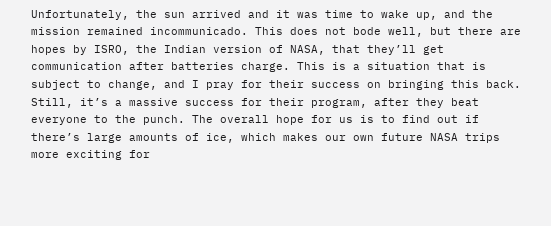Unfortunately, the sun arrived and it was time to wake up, and the mission remained incommunicado. This does not bode well, but there are hopes by ISRO, the Indian version of NASA, that they’ll get communication after batteries charge. This is a situation that is subject to change, and I pray for their success on bringing this back. Still, it’s a massive success for their program, after they beat everyone to the punch. The overall hope for us is to find out if there’s large amounts of ice, which makes our own future NASA trips more exciting for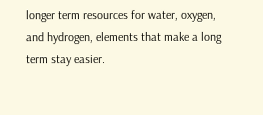longer term resources for water, oxygen, and hydrogen, elements that make a long term stay easier.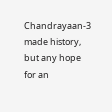Chandrayaan-3 made history, but any hope for an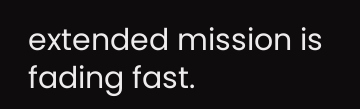extended mission is fading fast.